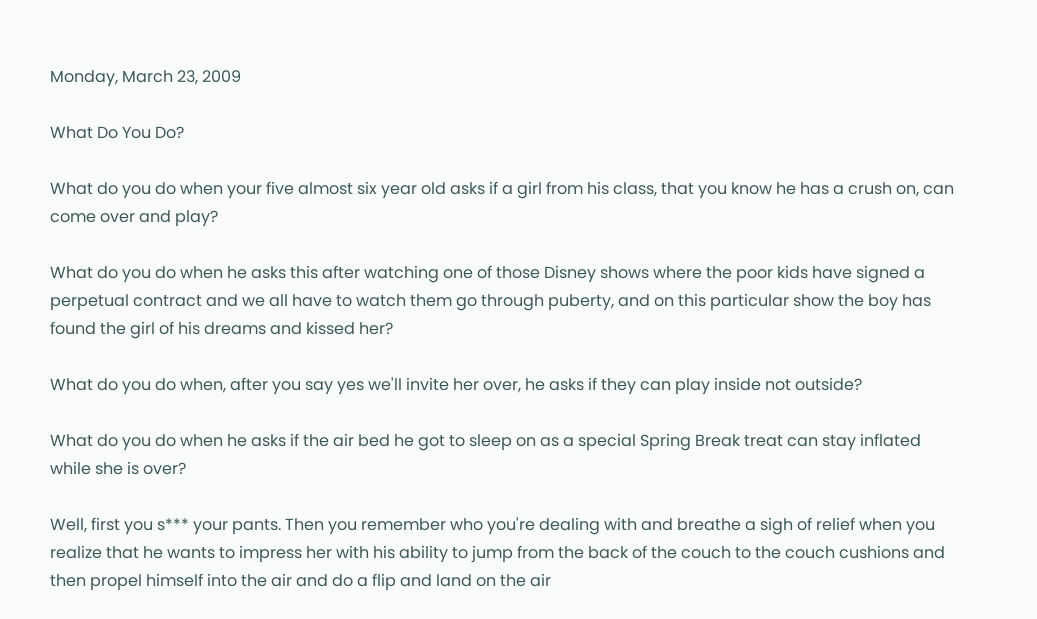Monday, March 23, 2009

What Do You Do?

What do you do when your five almost six year old asks if a girl from his class, that you know he has a crush on, can come over and play?

What do you do when he asks this after watching one of those Disney shows where the poor kids have signed a perpetual contract and we all have to watch them go through puberty, and on this particular show the boy has found the girl of his dreams and kissed her?

What do you do when, after you say yes we'll invite her over, he asks if they can play inside not outside?

What do you do when he asks if the air bed he got to sleep on as a special Spring Break treat can stay inflated while she is over?

Well, first you s*** your pants. Then you remember who you're dealing with and breathe a sigh of relief when you realize that he wants to impress her with his ability to jump from the back of the couch to the couch cushions and then propel himself into the air and do a flip and land on the air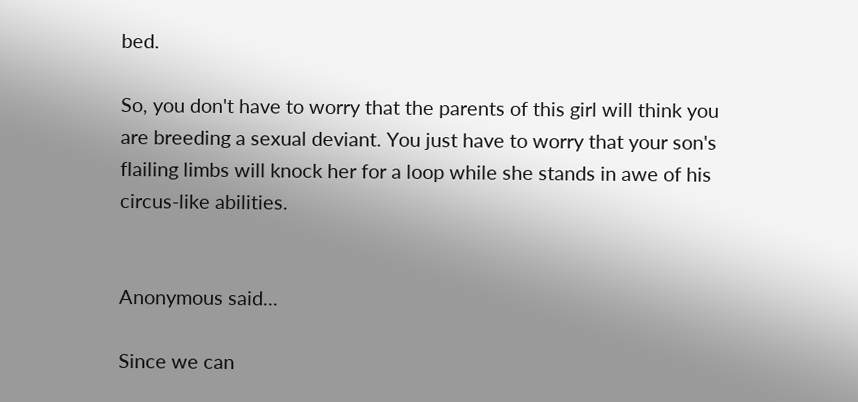bed.

So, you don't have to worry that the parents of this girl will think you are breeding a sexual deviant. You just have to worry that your son's flailing limbs will knock her for a loop while she stands in awe of his circus-like abilities.


Anonymous said...

Since we can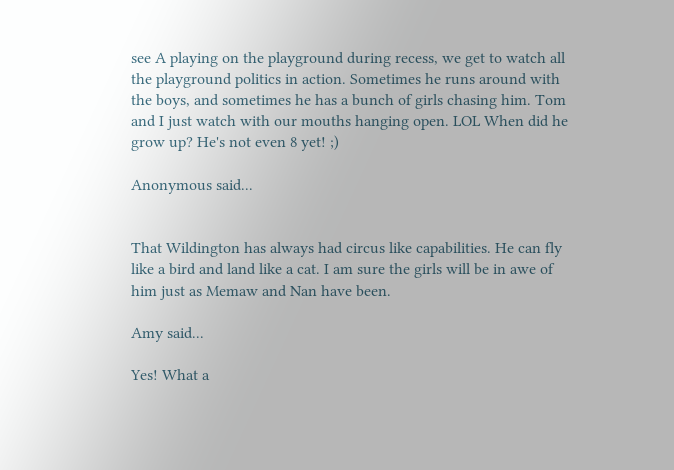see A playing on the playground during recess, we get to watch all the playground politics in action. Sometimes he runs around with the boys, and sometimes he has a bunch of girls chasing him. Tom and I just watch with our mouths hanging open. LOL When did he grow up? He's not even 8 yet! ;)

Anonymous said...


That Wildington has always had circus like capabilities. He can fly like a bird and land like a cat. I am sure the girls will be in awe of him just as Memaw and Nan have been.

Amy said...

Yes! What a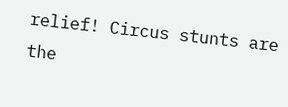relief! Circus stunts are the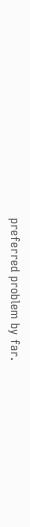preferred problem by far.